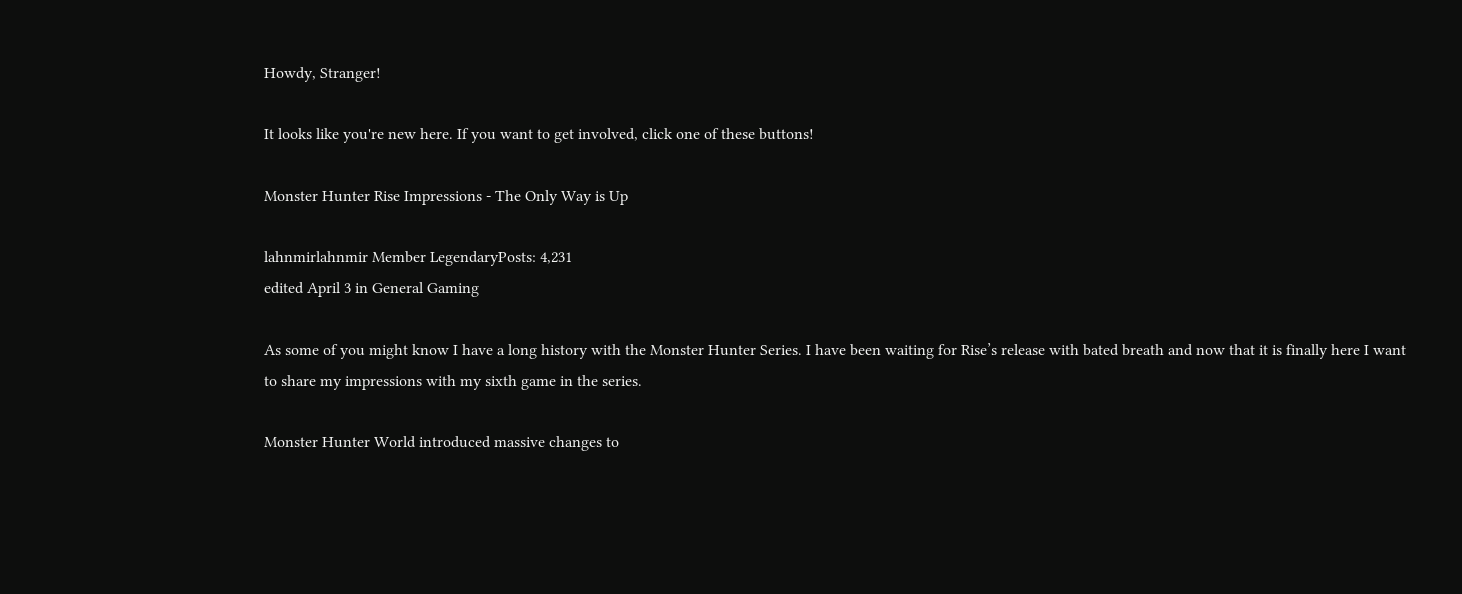Howdy, Stranger!

It looks like you're new here. If you want to get involved, click one of these buttons!

Monster Hunter Rise Impressions - The Only Way is Up

lahnmirlahnmir Member LegendaryPosts: 4,231
edited April 3 in General Gaming

As some of you might know I have a long history with the Monster Hunter Series. I have been waiting for Rise’s release with bated breath and now that it is finally here I want to share my impressions with my sixth game in the series.

Monster Hunter World introduced massive changes to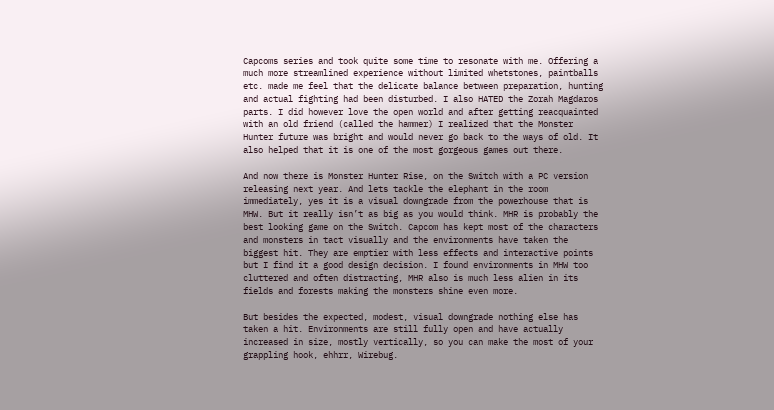Capcoms series and took quite some time to resonate with me. Offering a much more streamlined experience without limited whetstones, paintballs etc. made me feel that the delicate balance between preparation, hunting and actual fighting had been disturbed. I also HATED the Zorah Magdaros parts. I did however love the open world and after getting reacquainted with an old friend (called the hammer) I realized that the Monster Hunter future was bright and would never go back to the ways of old. It also helped that it is one of the most gorgeous games out there.

And now there is Monster Hunter Rise, on the Switch with a PC version releasing next year. And lets tackle the elephant in the room immediately, yes it is a visual downgrade from the powerhouse that is MHW. But it really isn’t as big as you would think. MHR is probably the best looking game on the Switch. Capcom has kept most of the characters and monsters in tact visually and the environments have taken the biggest hit. They are emptier with less effects and interactive points but I find it a good design decision. I found environments in MHW too cluttered and often distracting, MHR also is much less alien in its fields and forests making the monsters shine even more.

But besides the expected, modest, visual downgrade nothing else has taken a hit. Environments are still fully open and have actually increased in size, mostly vertically, so you can make the most of your grappling hook, ehhrr, Wirebug.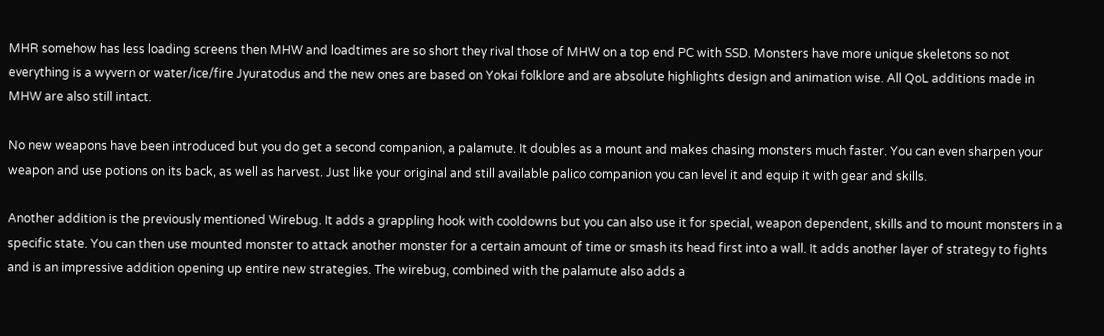MHR somehow has less loading screens then MHW and loadtimes are so short they rival those of MHW on a top end PC with SSD. Monsters have more unique skeletons so not everything is a wyvern or water/ice/fire Jyuratodus and the new ones are based on Yokai folklore and are absolute highlights design and animation wise. All QoL additions made in MHW are also still intact.

No new weapons have been introduced but you do get a second companion, a palamute. It doubles as a mount and makes chasing monsters much faster. You can even sharpen your weapon and use potions on its back, as well as harvest. Just like your original and still available palico companion you can level it and equip it with gear and skills.

Another addition is the previously mentioned Wirebug. It adds a grappling hook with cooldowns but you can also use it for special, weapon dependent, skills and to mount monsters in a specific state. You can then use mounted monster to attack another monster for a certain amount of time or smash its head first into a wall. It adds another layer of strategy to fights and is an impressive addition opening up entire new strategies. The wirebug, combined with the palamute also adds a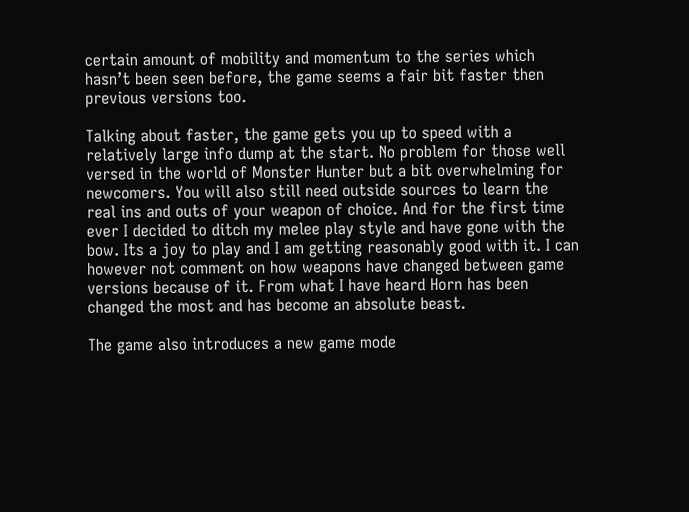certain amount of mobility and momentum to the series which hasn’t been seen before, the game seems a fair bit faster then previous versions too.

Talking about faster, the game gets you up to speed with a relatively large info dump at the start. No problem for those well versed in the world of Monster Hunter but a bit overwhelming for newcomers. You will also still need outside sources to learn the real ins and outs of your weapon of choice. And for the first time ever I decided to ditch my melee play style and have gone with the bow. Its a joy to play and I am getting reasonably good with it. I can however not comment on how weapons have changed between game versions because of it. From what I have heard Horn has been changed the most and has become an absolute beast.

The game also introduces a new game mode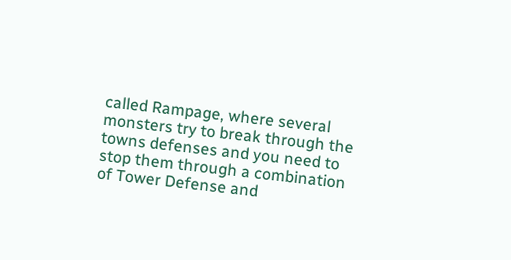called Rampage, where several monsters try to break through the towns defenses and you need to stop them through a combination of Tower Defense and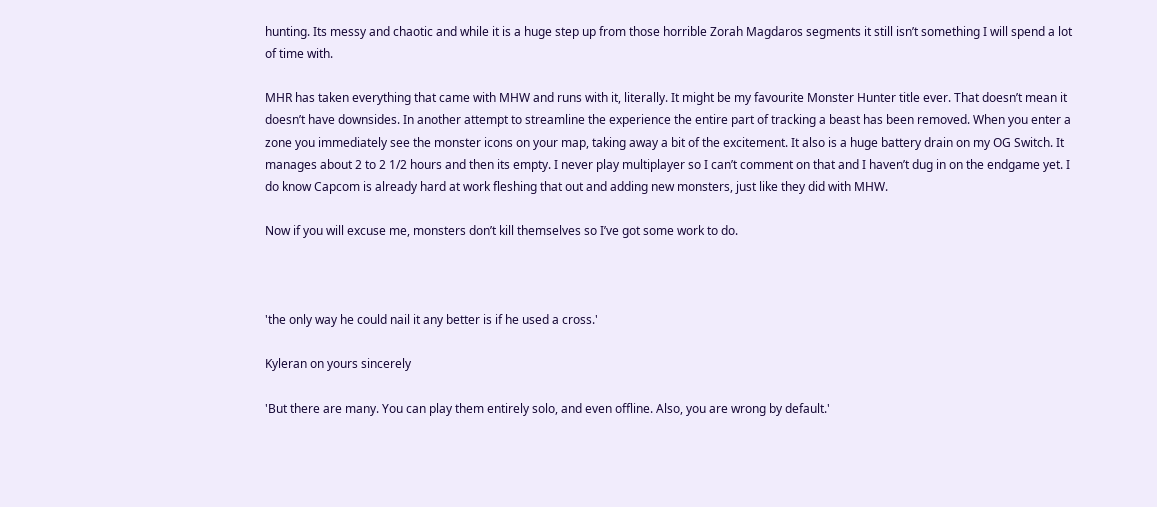hunting. Its messy and chaotic and while it is a huge step up from those horrible Zorah Magdaros segments it still isn’t something I will spend a lot of time with.

MHR has taken everything that came with MHW and runs with it, literally. It might be my favourite Monster Hunter title ever. That doesn’t mean it doesn’t have downsides. In another attempt to streamline the experience the entire part of tracking a beast has been removed. When you enter a zone you immediately see the monster icons on your map, taking away a bit of the excitement. It also is a huge battery drain on my OG Switch. It manages about 2 to 2 1/2 hours and then its empty. I never play multiplayer so I can’t comment on that and I haven’t dug in on the endgame yet. I do know Capcom is already hard at work fleshing that out and adding new monsters, just like they did with MHW.

Now if you will excuse me, monsters don’t kill themselves so I’ve got some work to do.



'the only way he could nail it any better is if he used a cross.'

Kyleran on yours sincerely

'But there are many. You can play them entirely solo, and even offline. Also, you are wrong by default.'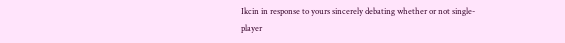Ikcin in response to yours sincerely debating whether or not single-player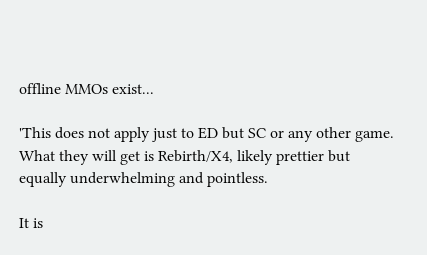offline MMOs exist...

'This does not apply just to ED but SC or any other game. What they will get is Rebirth/X4, likely prettier but equally underwhelming and pointless.

It is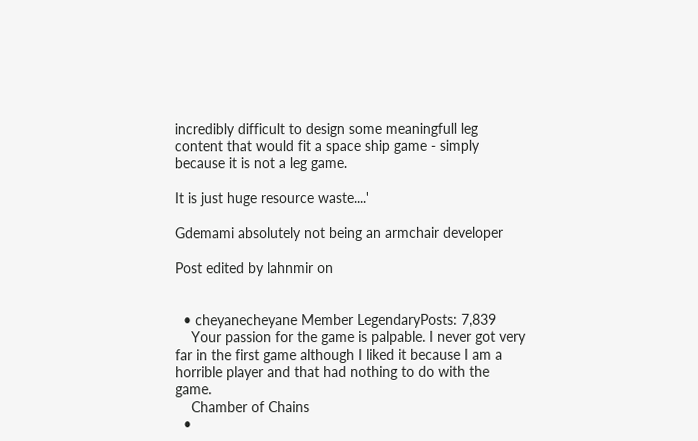incredibly difficult to design some meaningfull leg content that would fit a space ship game - simply because it is not a leg game.

It is just huge resource waste....'

Gdemami absolutely not being an armchair developer

Post edited by lahnmir on


  • cheyanecheyane Member LegendaryPosts: 7,839
    Your passion for the game is palpable. I never got very far in the first game although I liked it because I am a horrible player and that had nothing to do with the game.
    Chamber of Chains
  •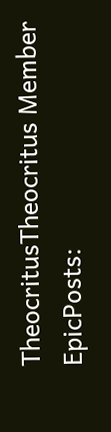TheocritusTheocritus Member EpicPosts: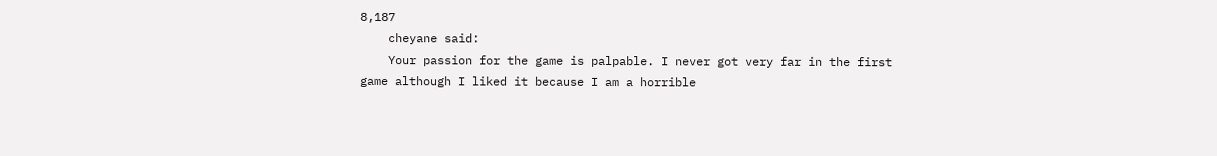8,187
    cheyane said:
    Your passion for the game is palpable. I never got very far in the first game although I liked it because I am a horrible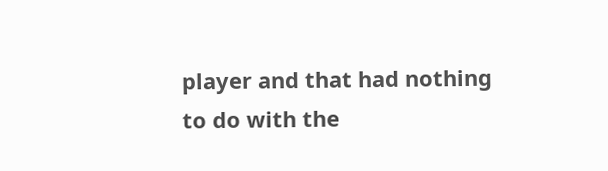player and that had nothing to do with the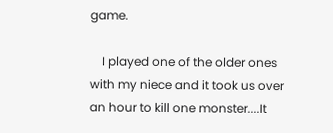game.

    I played one of the older ones with my niece and it took us over an hour to kill one monster....It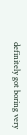definitely got boring very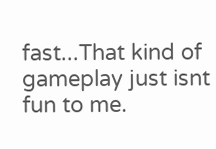fast...That kind of gameplay just isnt fun to me.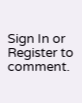Sign In or Register to comment.